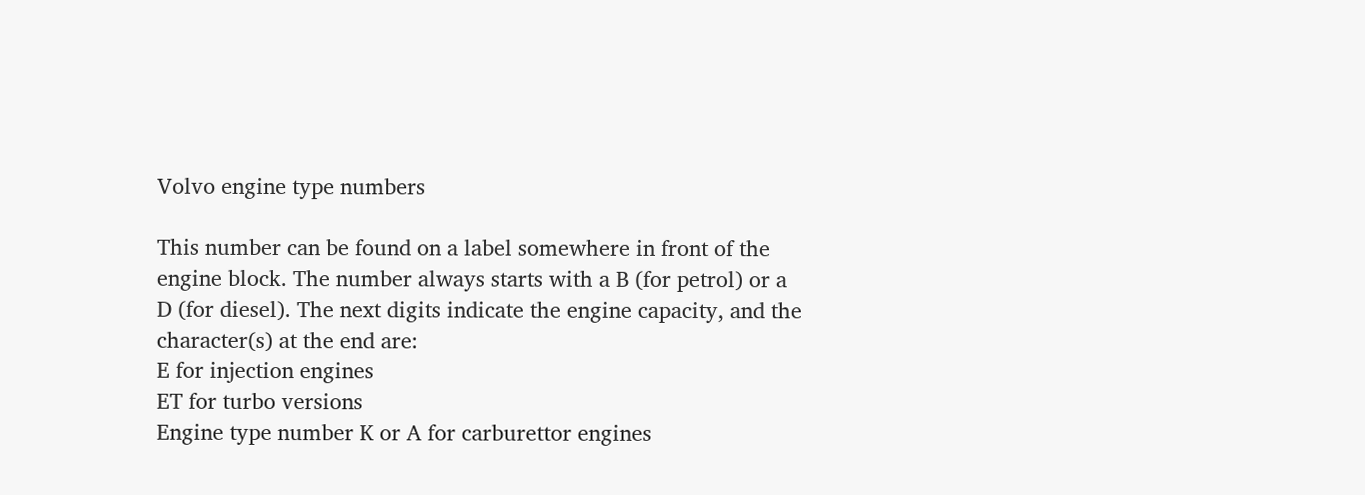Volvo engine type numbers

This number can be found on a label somewhere in front of the engine block. The number always starts with a B (for petrol) or a D (for diesel). The next digits indicate the engine capacity, and the character(s) at the end are:
E for injection engines
ET for turbo versions
Engine type number K or A for carburettor engines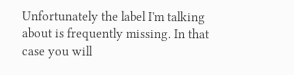Unfortunately the label I'm talking about is frequently missing. In that case you will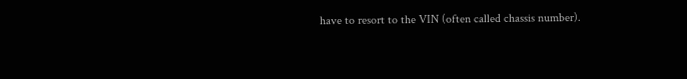have to resort to the VIN (often called chassis number).